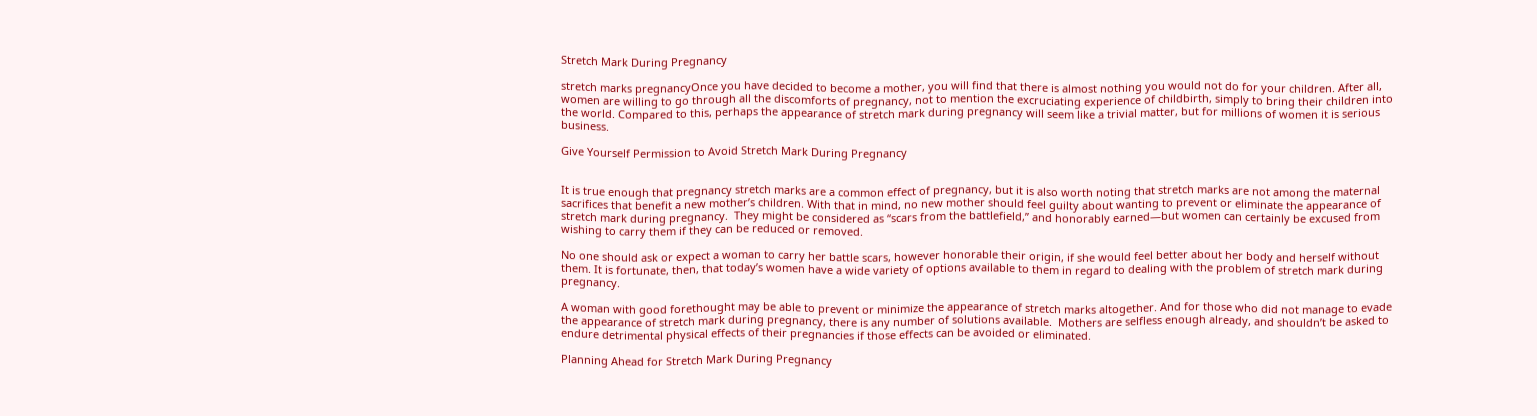Stretch Mark During Pregnancy

stretch marks pregnancyOnce you have decided to become a mother, you will find that there is almost nothing you would not do for your children. After all, women are willing to go through all the discomforts of pregnancy, not to mention the excruciating experience of childbirth, simply to bring their children into the world. Compared to this, perhaps the appearance of stretch mark during pregnancy will seem like a trivial matter, but for millions of women it is serious business.

Give Yourself Permission to Avoid Stretch Mark During Pregnancy


It is true enough that pregnancy stretch marks are a common effect of pregnancy, but it is also worth noting that stretch marks are not among the maternal sacrifices that benefit a new mother’s children. With that in mind, no new mother should feel guilty about wanting to prevent or eliminate the appearance of stretch mark during pregnancy.  They might be considered as “scars from the battlefield,” and honorably earned—but women can certainly be excused from wishing to carry them if they can be reduced or removed.

No one should ask or expect a woman to carry her battle scars, however honorable their origin, if she would feel better about her body and herself without them. It is fortunate, then, that today’s women have a wide variety of options available to them in regard to dealing with the problem of stretch mark during pregnancy.

A woman with good forethought may be able to prevent or minimize the appearance of stretch marks altogether. And for those who did not manage to evade the appearance of stretch mark during pregnancy, there is any number of solutions available.  Mothers are selfless enough already, and shouldn’t be asked to endure detrimental physical effects of their pregnancies if those effects can be avoided or eliminated.

Planning Ahead for Stretch Mark During Pregnancy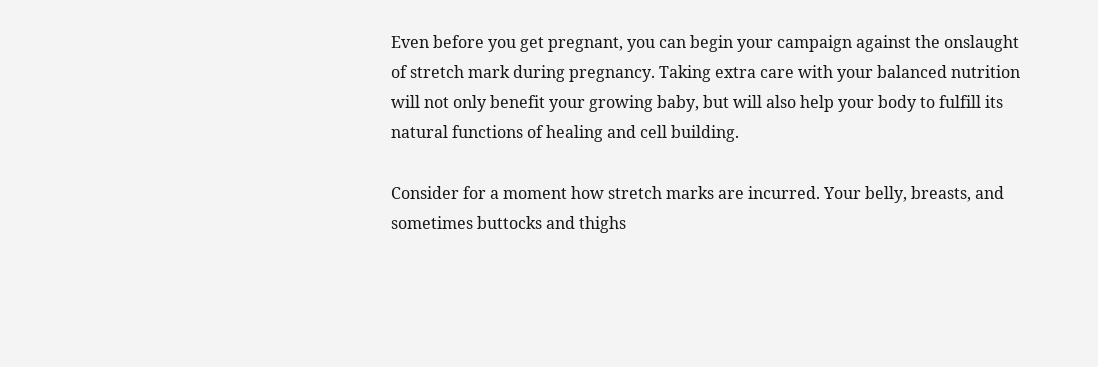Even before you get pregnant, you can begin your campaign against the onslaught of stretch mark during pregnancy. Taking extra care with your balanced nutrition will not only benefit your growing baby, but will also help your body to fulfill its natural functions of healing and cell building.

Consider for a moment how stretch marks are incurred. Your belly, breasts, and sometimes buttocks and thighs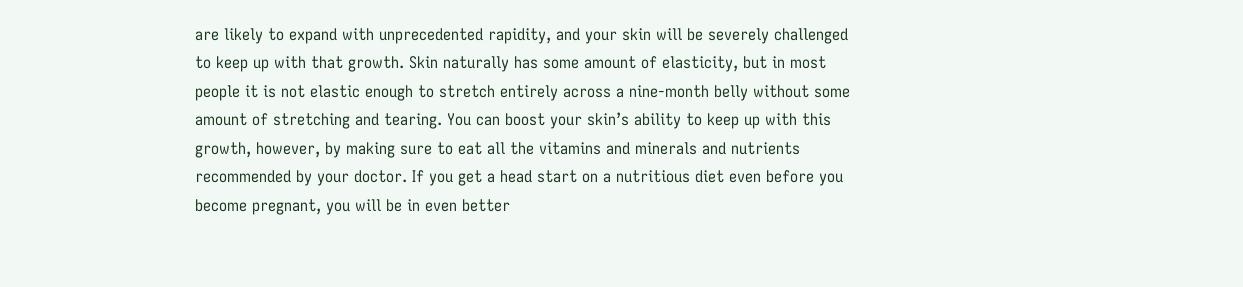are likely to expand with unprecedented rapidity, and your skin will be severely challenged to keep up with that growth. Skin naturally has some amount of elasticity, but in most people it is not elastic enough to stretch entirely across a nine-month belly without some amount of stretching and tearing. You can boost your skin’s ability to keep up with this growth, however, by making sure to eat all the vitamins and minerals and nutrients recommended by your doctor. If you get a head start on a nutritious diet even before you become pregnant, you will be in even better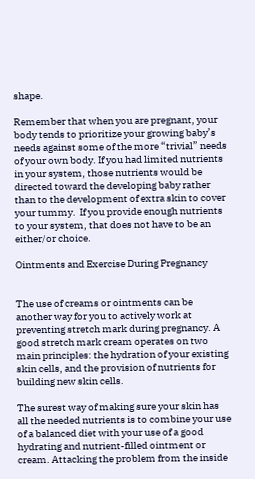shape.

Remember that when you are pregnant, your body tends to prioritize your growing baby’s needs against some of the more “trivial” needs of your own body. If you had limited nutrients in your system, those nutrients would be directed toward the developing baby rather than to the development of extra skin to cover your tummy.  If you provide enough nutrients to your system, that does not have to be an either/or choice.

Ointments and Exercise During Pregnancy


The use of creams or ointments can be another way for you to actively work at preventing stretch mark during pregnancy. A good stretch mark cream operates on two main principles: the hydration of your existing skin cells, and the provision of nutrients for building new skin cells.

The surest way of making sure your skin has all the needed nutrients is to combine your use of a balanced diet with your use of a good hydrating and nutrient-filled ointment or cream. Attacking the problem from the inside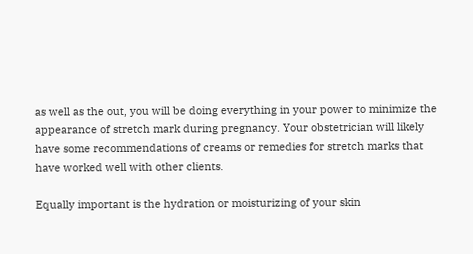as well as the out, you will be doing everything in your power to minimize the appearance of stretch mark during pregnancy. Your obstetrician will likely have some recommendations of creams or remedies for stretch marks that have worked well with other clients.

Equally important is the hydration or moisturizing of your skin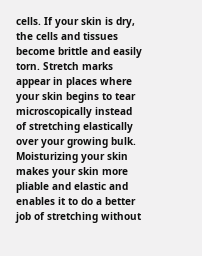cells. If your skin is dry, the cells and tissues become brittle and easily torn. Stretch marks appear in places where your skin begins to tear microscopically instead of stretching elastically over your growing bulk. Moisturizing your skin makes your skin more pliable and elastic and enables it to do a better job of stretching without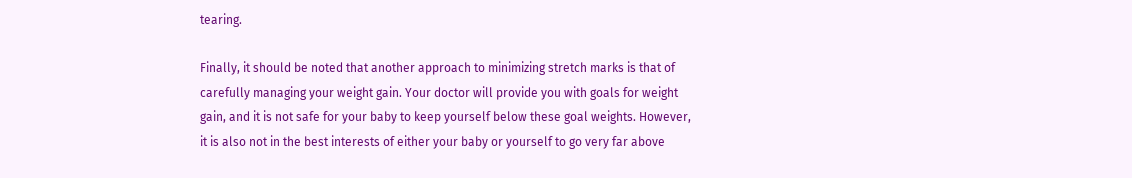tearing.

Finally, it should be noted that another approach to minimizing stretch marks is that of carefully managing your weight gain. Your doctor will provide you with goals for weight gain, and it is not safe for your baby to keep yourself below these goal weights. However, it is also not in the best interests of either your baby or yourself to go very far above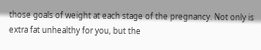those goals of weight at each stage of the pregnancy. Not only is extra fat unhealthy for you, but the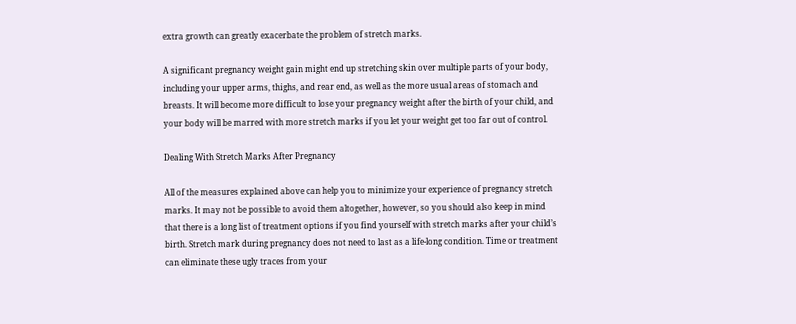extra growth can greatly exacerbate the problem of stretch marks.

A significant pregnancy weight gain might end up stretching skin over multiple parts of your body, including your upper arms, thighs, and rear end, as well as the more usual areas of stomach and breasts. It will become more difficult to lose your pregnancy weight after the birth of your child, and your body will be marred with more stretch marks if you let your weight get too far out of control.

Dealing With Stretch Marks After Pregnancy

All of the measures explained above can help you to minimize your experience of pregnancy stretch marks. It may not be possible to avoid them altogether, however, so you should also keep in mind that there is a long list of treatment options if you find yourself with stretch marks after your child’s birth. Stretch mark during pregnancy does not need to last as a life-long condition. Time or treatment can eliminate these ugly traces from your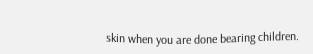skin when you are done bearing children.